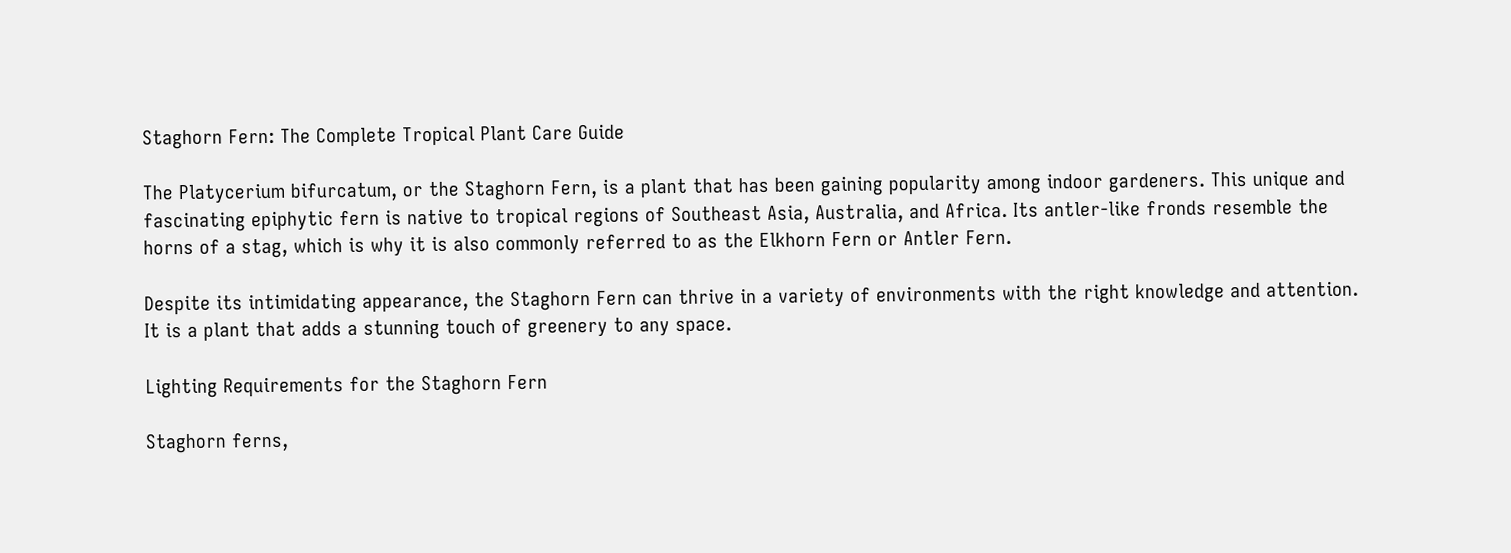Staghorn Fern: The Complete Tropical Plant Care Guide

The Platycerium bifurcatum, or the Staghorn Fern, is a plant that has been gaining popularity among indoor gardeners. This unique and fascinating epiphytic fern is native to tropical regions of Southeast Asia, Australia, and Africa. Its antler-like fronds resemble the horns of a stag, which is why it is also commonly referred to as the Elkhorn Fern or Antler Fern.

Despite its intimidating appearance, the Staghorn Fern can thrive in a variety of environments with the right knowledge and attention. It is a plant that adds a stunning touch of greenery to any space.

Lighting Requirements for the Staghorn Fern

Staghorn ferns,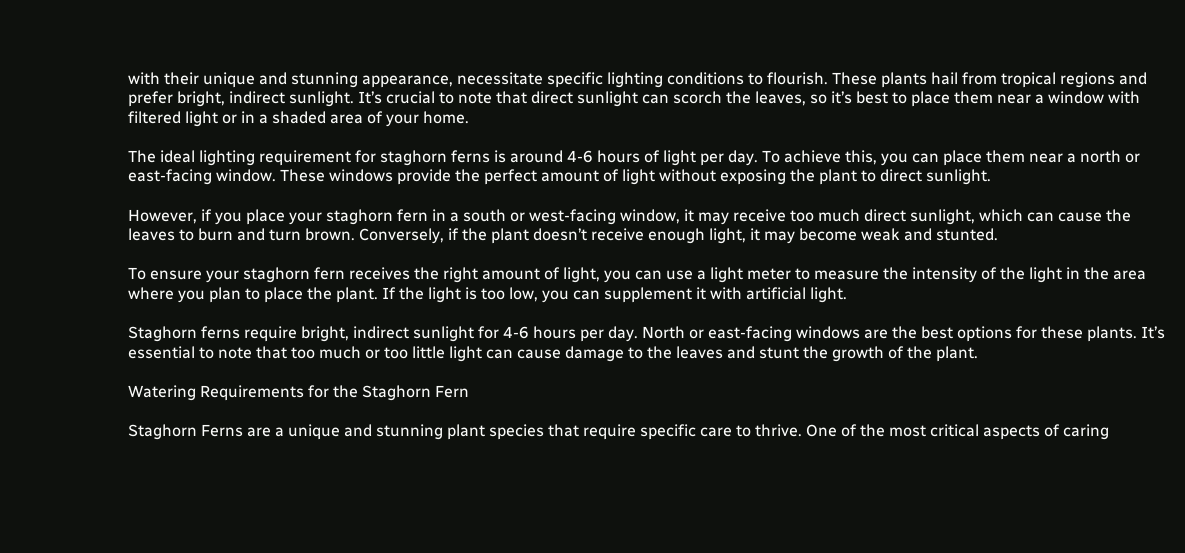with their unique and stunning appearance, necessitate specific lighting conditions to flourish. These plants hail from tropical regions and prefer bright, indirect sunlight. It’s crucial to note that direct sunlight can scorch the leaves, so it’s best to place them near a window with filtered light or in a shaded area of your home.

The ideal lighting requirement for staghorn ferns is around 4-6 hours of light per day. To achieve this, you can place them near a north or east-facing window. These windows provide the perfect amount of light without exposing the plant to direct sunlight.

However, if you place your staghorn fern in a south or west-facing window, it may receive too much direct sunlight, which can cause the leaves to burn and turn brown. Conversely, if the plant doesn’t receive enough light, it may become weak and stunted.

To ensure your staghorn fern receives the right amount of light, you can use a light meter to measure the intensity of the light in the area where you plan to place the plant. If the light is too low, you can supplement it with artificial light.

Staghorn ferns require bright, indirect sunlight for 4-6 hours per day. North or east-facing windows are the best options for these plants. It’s essential to note that too much or too little light can cause damage to the leaves and stunt the growth of the plant.

Watering Requirements for the Staghorn Fern

Staghorn Ferns are a unique and stunning plant species that require specific care to thrive. One of the most critical aspects of caring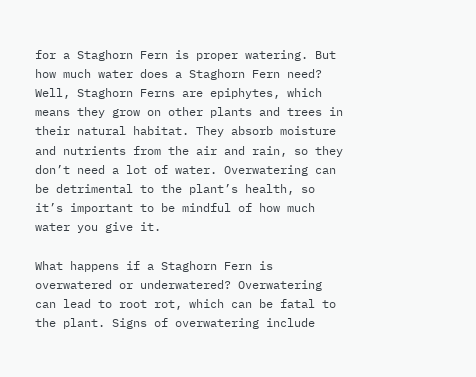for a Staghorn Fern is proper watering. But how much water does a Staghorn Fern need? Well, Staghorn Ferns are epiphytes, which means they grow on other plants and trees in their natural habitat. They absorb moisture and nutrients from the air and rain, so they don’t need a lot of water. Overwatering can be detrimental to the plant’s health, so it’s important to be mindful of how much water you give it.

What happens if a Staghorn Fern is overwatered or underwatered? Overwatering can lead to root rot, which can be fatal to the plant. Signs of overwatering include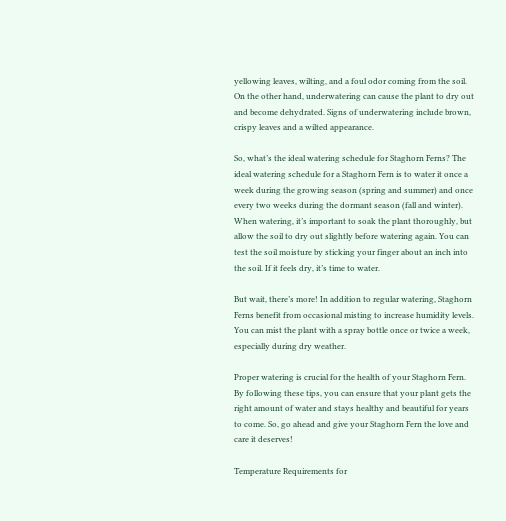yellowing leaves, wilting, and a foul odor coming from the soil. On the other hand, underwatering can cause the plant to dry out and become dehydrated. Signs of underwatering include brown, crispy leaves and a wilted appearance.

So, what’s the ideal watering schedule for Staghorn Ferns? The ideal watering schedule for a Staghorn Fern is to water it once a week during the growing season (spring and summer) and once every two weeks during the dormant season (fall and winter). When watering, it’s important to soak the plant thoroughly, but allow the soil to dry out slightly before watering again. You can test the soil moisture by sticking your finger about an inch into the soil. If it feels dry, it’s time to water.

But wait, there’s more! In addition to regular watering, Staghorn Ferns benefit from occasional misting to increase humidity levels. You can mist the plant with a spray bottle once or twice a week, especially during dry weather.

Proper watering is crucial for the health of your Staghorn Fern. By following these tips, you can ensure that your plant gets the right amount of water and stays healthy and beautiful for years to come. So, go ahead and give your Staghorn Fern the love and care it deserves!

Temperature Requirements for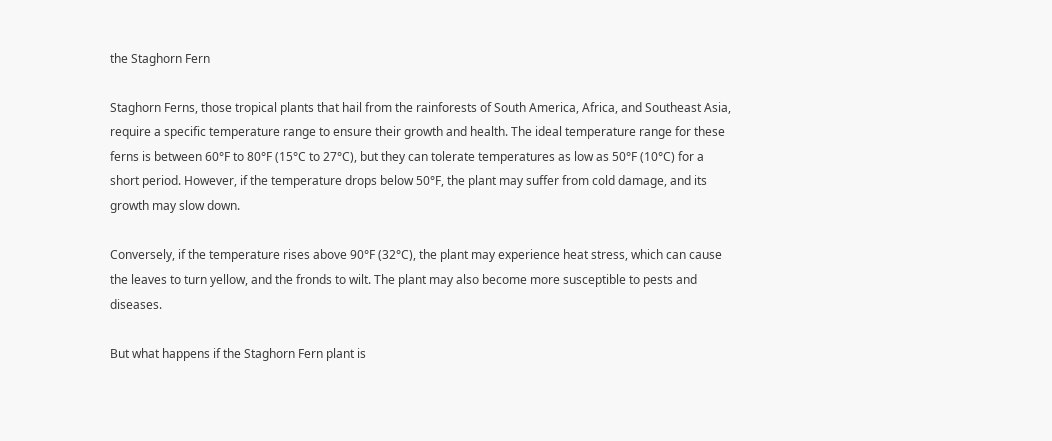the Staghorn Fern

Staghorn Ferns, those tropical plants that hail from the rainforests of South America, Africa, and Southeast Asia, require a specific temperature range to ensure their growth and health. The ideal temperature range for these ferns is between 60°F to 80°F (15°C to 27°C), but they can tolerate temperatures as low as 50°F (10°C) for a short period. However, if the temperature drops below 50°F, the plant may suffer from cold damage, and its growth may slow down.

Conversely, if the temperature rises above 90°F (32°C), the plant may experience heat stress, which can cause the leaves to turn yellow, and the fronds to wilt. The plant may also become more susceptible to pests and diseases.

But what happens if the Staghorn Fern plant is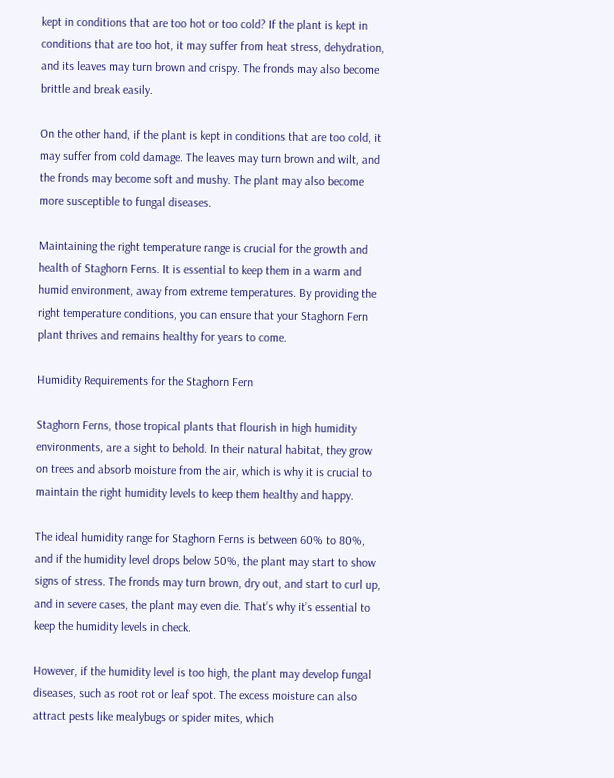kept in conditions that are too hot or too cold? If the plant is kept in conditions that are too hot, it may suffer from heat stress, dehydration, and its leaves may turn brown and crispy. The fronds may also become brittle and break easily.

On the other hand, if the plant is kept in conditions that are too cold, it may suffer from cold damage. The leaves may turn brown and wilt, and the fronds may become soft and mushy. The plant may also become more susceptible to fungal diseases.

Maintaining the right temperature range is crucial for the growth and health of Staghorn Ferns. It is essential to keep them in a warm and humid environment, away from extreme temperatures. By providing the right temperature conditions, you can ensure that your Staghorn Fern plant thrives and remains healthy for years to come.

Humidity Requirements for the Staghorn Fern

Staghorn Ferns, those tropical plants that flourish in high humidity environments, are a sight to behold. In their natural habitat, they grow on trees and absorb moisture from the air, which is why it is crucial to maintain the right humidity levels to keep them healthy and happy.

The ideal humidity range for Staghorn Ferns is between 60% to 80%, and if the humidity level drops below 50%, the plant may start to show signs of stress. The fronds may turn brown, dry out, and start to curl up, and in severe cases, the plant may even die. That’s why it’s essential to keep the humidity levels in check.

However, if the humidity level is too high, the plant may develop fungal diseases, such as root rot or leaf spot. The excess moisture can also attract pests like mealybugs or spider mites, which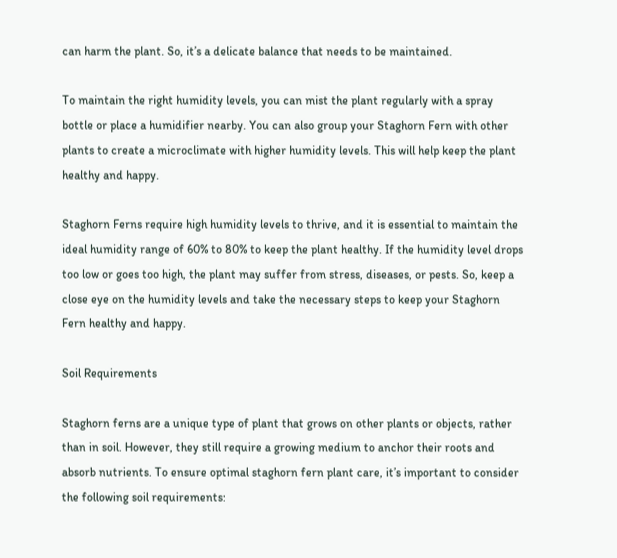can harm the plant. So, it’s a delicate balance that needs to be maintained.

To maintain the right humidity levels, you can mist the plant regularly with a spray bottle or place a humidifier nearby. You can also group your Staghorn Fern with other plants to create a microclimate with higher humidity levels. This will help keep the plant healthy and happy.

Staghorn Ferns require high humidity levels to thrive, and it is essential to maintain the ideal humidity range of 60% to 80% to keep the plant healthy. If the humidity level drops too low or goes too high, the plant may suffer from stress, diseases, or pests. So, keep a close eye on the humidity levels and take the necessary steps to keep your Staghorn Fern healthy and happy.

Soil Requirements

Staghorn ferns are a unique type of plant that grows on other plants or objects, rather than in soil. However, they still require a growing medium to anchor their roots and absorb nutrients. To ensure optimal staghorn fern plant care, it’s important to consider the following soil requirements: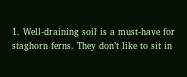1. Well-draining soil is a must-have for staghorn ferns. They don’t like to sit in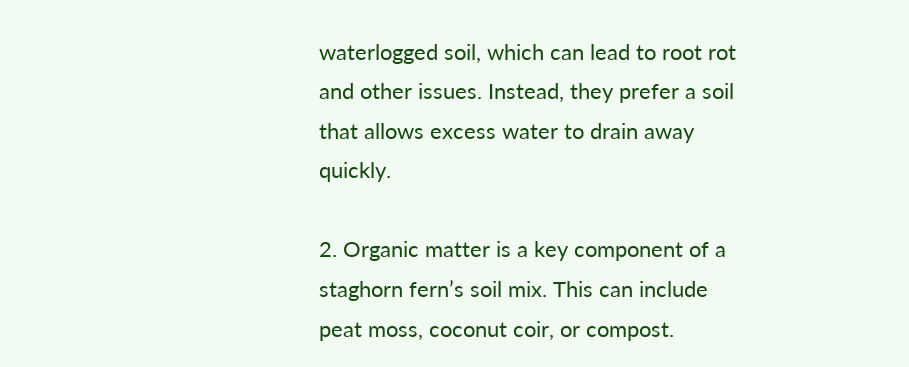waterlogged soil, which can lead to root rot and other issues. Instead, they prefer a soil that allows excess water to drain away quickly.

2. Organic matter is a key component of a staghorn fern’s soil mix. This can include peat moss, coconut coir, or compost.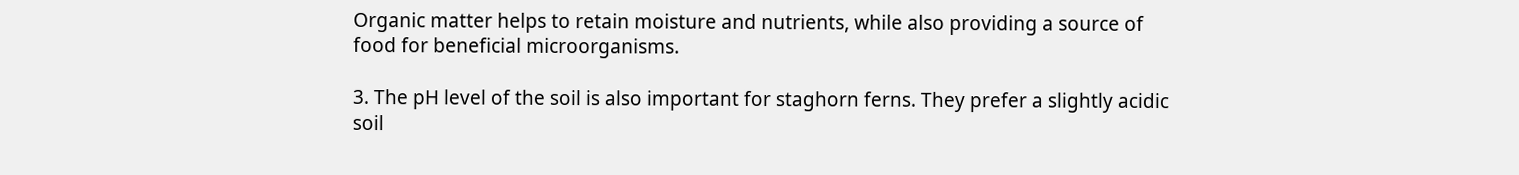Organic matter helps to retain moisture and nutrients, while also providing a source of food for beneficial microorganisms.

3. The pH level of the soil is also important for staghorn ferns. They prefer a slightly acidic soil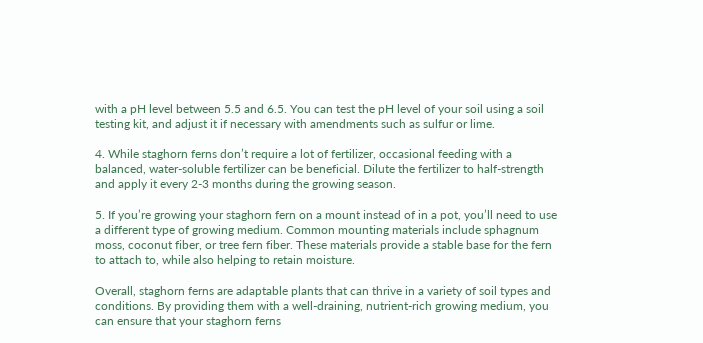with a pH level between 5.5 and 6.5. You can test the pH level of your soil using a soil testing kit, and adjust it if necessary with amendments such as sulfur or lime.

4. While staghorn ferns don’t require a lot of fertilizer, occasional feeding with a balanced, water-soluble fertilizer can be beneficial. Dilute the fertilizer to half-strength and apply it every 2-3 months during the growing season.

5. If you’re growing your staghorn fern on a mount instead of in a pot, you’ll need to use a different type of growing medium. Common mounting materials include sphagnum moss, coconut fiber, or tree fern fiber. These materials provide a stable base for the fern to attach to, while also helping to retain moisture.

Overall, staghorn ferns are adaptable plants that can thrive in a variety of soil types and conditions. By providing them with a well-draining, nutrient-rich growing medium, you can ensure that your staghorn ferns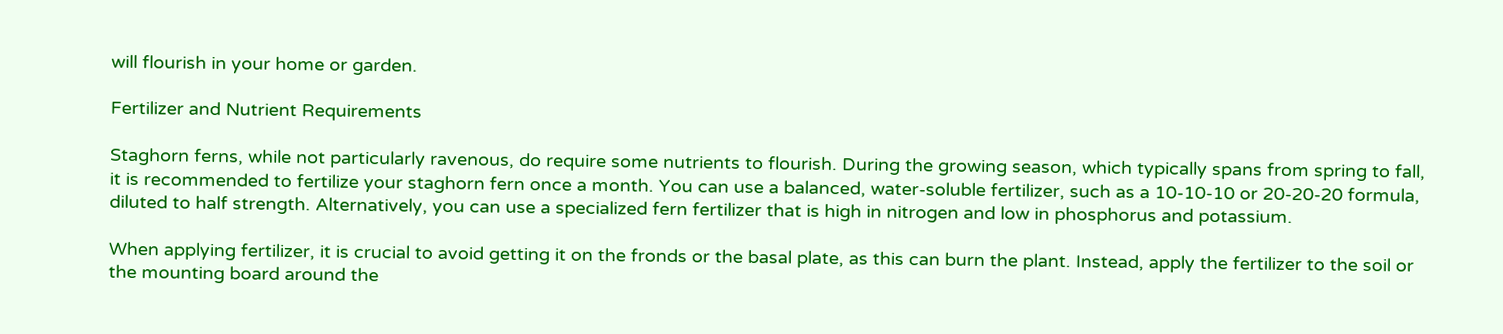will flourish in your home or garden.

Fertilizer and Nutrient Requirements

Staghorn ferns, while not particularly ravenous, do require some nutrients to flourish. During the growing season, which typically spans from spring to fall, it is recommended to fertilize your staghorn fern once a month. You can use a balanced, water-soluble fertilizer, such as a 10-10-10 or 20-20-20 formula, diluted to half strength. Alternatively, you can use a specialized fern fertilizer that is high in nitrogen and low in phosphorus and potassium.

When applying fertilizer, it is crucial to avoid getting it on the fronds or the basal plate, as this can burn the plant. Instead, apply the fertilizer to the soil or the mounting board around the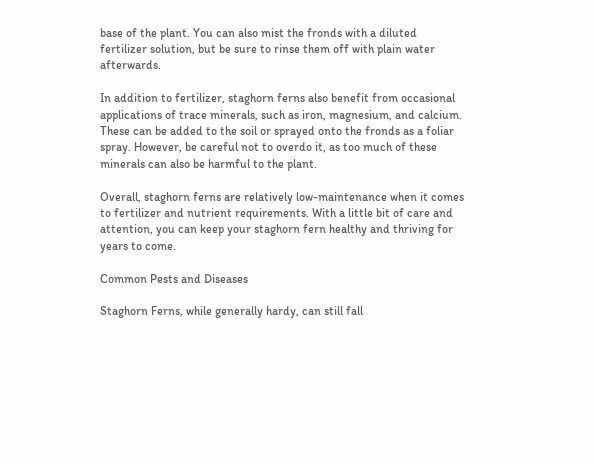base of the plant. You can also mist the fronds with a diluted fertilizer solution, but be sure to rinse them off with plain water afterwards.

In addition to fertilizer, staghorn ferns also benefit from occasional applications of trace minerals, such as iron, magnesium, and calcium. These can be added to the soil or sprayed onto the fronds as a foliar spray. However, be careful not to overdo it, as too much of these minerals can also be harmful to the plant.

Overall, staghorn ferns are relatively low-maintenance when it comes to fertilizer and nutrient requirements. With a little bit of care and attention, you can keep your staghorn fern healthy and thriving for years to come.

Common Pests and Diseases

Staghorn Ferns, while generally hardy, can still fall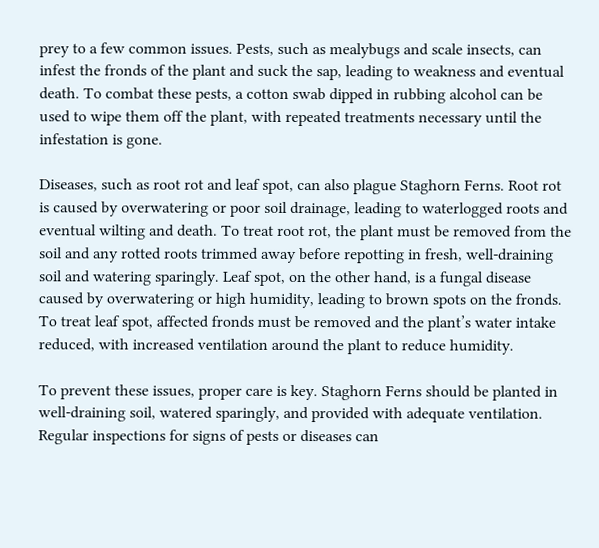prey to a few common issues. Pests, such as mealybugs and scale insects, can infest the fronds of the plant and suck the sap, leading to weakness and eventual death. To combat these pests, a cotton swab dipped in rubbing alcohol can be used to wipe them off the plant, with repeated treatments necessary until the infestation is gone.

Diseases, such as root rot and leaf spot, can also plague Staghorn Ferns. Root rot is caused by overwatering or poor soil drainage, leading to waterlogged roots and eventual wilting and death. To treat root rot, the plant must be removed from the soil and any rotted roots trimmed away before repotting in fresh, well-draining soil and watering sparingly. Leaf spot, on the other hand, is a fungal disease caused by overwatering or high humidity, leading to brown spots on the fronds. To treat leaf spot, affected fronds must be removed and the plant’s water intake reduced, with increased ventilation around the plant to reduce humidity.

To prevent these issues, proper care is key. Staghorn Ferns should be planted in well-draining soil, watered sparingly, and provided with adequate ventilation. Regular inspections for signs of pests or diseases can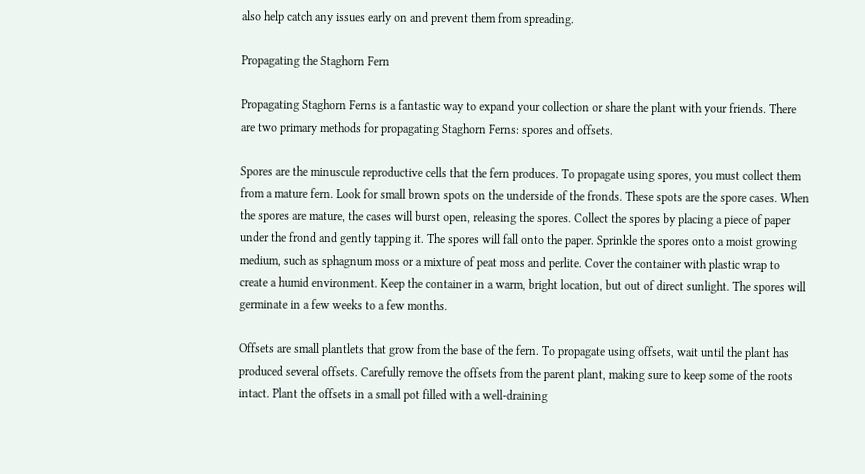also help catch any issues early on and prevent them from spreading.

Propagating the Staghorn Fern

Propagating Staghorn Ferns is a fantastic way to expand your collection or share the plant with your friends. There are two primary methods for propagating Staghorn Ferns: spores and offsets.

Spores are the minuscule reproductive cells that the fern produces. To propagate using spores, you must collect them from a mature fern. Look for small brown spots on the underside of the fronds. These spots are the spore cases. When the spores are mature, the cases will burst open, releasing the spores. Collect the spores by placing a piece of paper under the frond and gently tapping it. The spores will fall onto the paper. Sprinkle the spores onto a moist growing medium, such as sphagnum moss or a mixture of peat moss and perlite. Cover the container with plastic wrap to create a humid environment. Keep the container in a warm, bright location, but out of direct sunlight. The spores will germinate in a few weeks to a few months.

Offsets are small plantlets that grow from the base of the fern. To propagate using offsets, wait until the plant has produced several offsets. Carefully remove the offsets from the parent plant, making sure to keep some of the roots intact. Plant the offsets in a small pot filled with a well-draining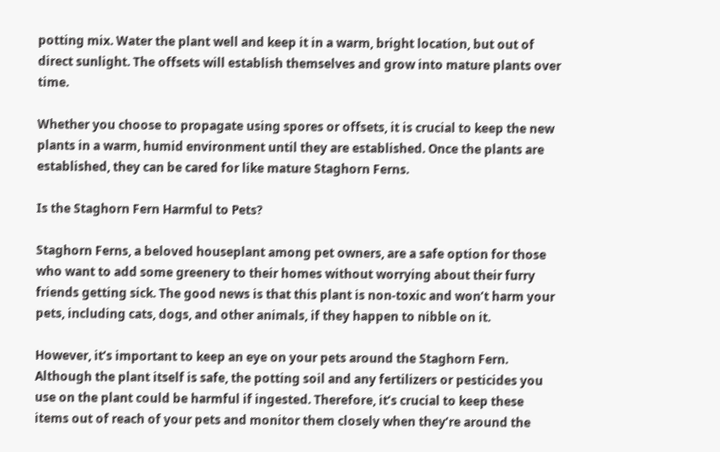potting mix. Water the plant well and keep it in a warm, bright location, but out of direct sunlight. The offsets will establish themselves and grow into mature plants over time.

Whether you choose to propagate using spores or offsets, it is crucial to keep the new plants in a warm, humid environment until they are established. Once the plants are established, they can be cared for like mature Staghorn Ferns.

Is the Staghorn Fern Harmful to Pets?

Staghorn Ferns, a beloved houseplant among pet owners, are a safe option for those who want to add some greenery to their homes without worrying about their furry friends getting sick. The good news is that this plant is non-toxic and won’t harm your pets, including cats, dogs, and other animals, if they happen to nibble on it.

However, it’s important to keep an eye on your pets around the Staghorn Fern. Although the plant itself is safe, the potting soil and any fertilizers or pesticides you use on the plant could be harmful if ingested. Therefore, it’s crucial to keep these items out of reach of your pets and monitor them closely when they’re around the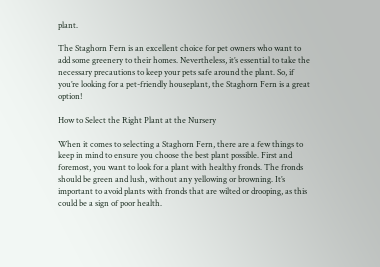plant.

The Staghorn Fern is an excellent choice for pet owners who want to add some greenery to their homes. Nevertheless, it’s essential to take the necessary precautions to keep your pets safe around the plant. So, if you’re looking for a pet-friendly houseplant, the Staghorn Fern is a great option!

How to Select the Right Plant at the Nursery

When it comes to selecting a Staghorn Fern, there are a few things to keep in mind to ensure you choose the best plant possible. First and foremost, you want to look for a plant with healthy fronds. The fronds should be green and lush, without any yellowing or browning. It’s important to avoid plants with fronds that are wilted or drooping, as this could be a sign of poor health.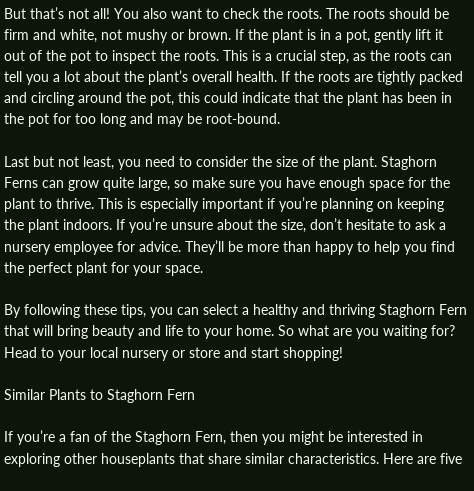But that’s not all! You also want to check the roots. The roots should be firm and white, not mushy or brown. If the plant is in a pot, gently lift it out of the pot to inspect the roots. This is a crucial step, as the roots can tell you a lot about the plant’s overall health. If the roots are tightly packed and circling around the pot, this could indicate that the plant has been in the pot for too long and may be root-bound.

Last but not least, you need to consider the size of the plant. Staghorn Ferns can grow quite large, so make sure you have enough space for the plant to thrive. This is especially important if you’re planning on keeping the plant indoors. If you’re unsure about the size, don’t hesitate to ask a nursery employee for advice. They’ll be more than happy to help you find the perfect plant for your space.

By following these tips, you can select a healthy and thriving Staghorn Fern that will bring beauty and life to your home. So what are you waiting for? Head to your local nursery or store and start shopping!

Similar Plants to Staghorn Fern

If you’re a fan of the Staghorn Fern, then you might be interested in exploring other houseplants that share similar characteristics. Here are five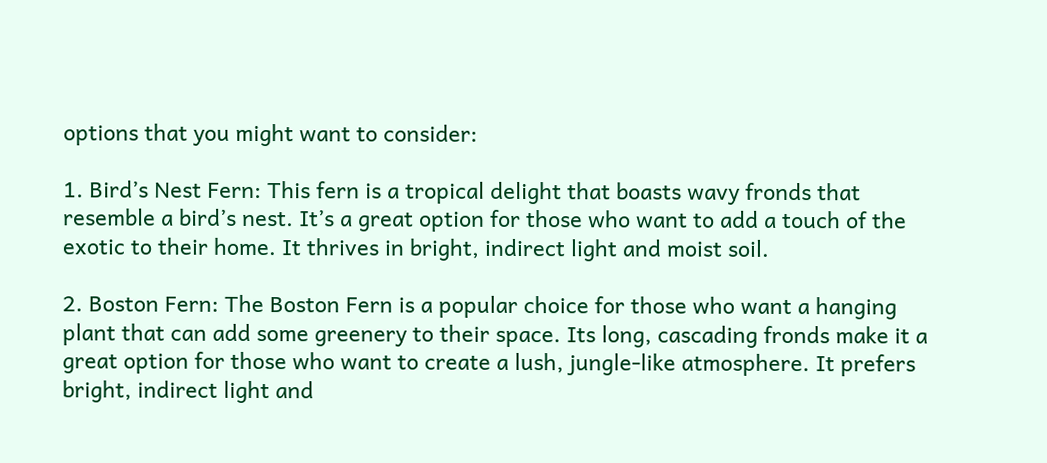options that you might want to consider:

1. Bird’s Nest Fern: This fern is a tropical delight that boasts wavy fronds that resemble a bird’s nest. It’s a great option for those who want to add a touch of the exotic to their home. It thrives in bright, indirect light and moist soil.

2. Boston Fern: The Boston Fern is a popular choice for those who want a hanging plant that can add some greenery to their space. Its long, cascading fronds make it a great option for those who want to create a lush, jungle-like atmosphere. It prefers bright, indirect light and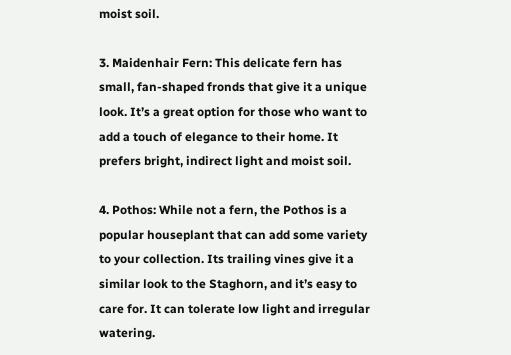moist soil.

3. Maidenhair Fern: This delicate fern has small, fan-shaped fronds that give it a unique look. It’s a great option for those who want to add a touch of elegance to their home. It prefers bright, indirect light and moist soil.

4. Pothos: While not a fern, the Pothos is a popular houseplant that can add some variety to your collection. Its trailing vines give it a similar look to the Staghorn, and it’s easy to care for. It can tolerate low light and irregular watering.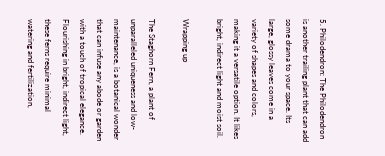5. Philodendron: The Philodendron is another trailing plant that can add some drama to your space. Its large, glossy leaves come in a variety of shapes and colors, making it a versatile option. It likes bright, indirect light and moist soil.

Wrapping up

The Staghorn Fern, a plant of unparalleled uniqueness and low-maintenance, is a botanical wonder that can infuse any abode or garden with a touch of tropical elegance. Flourishing in bright, indirect light, these ferns require minimal watering and fertilization,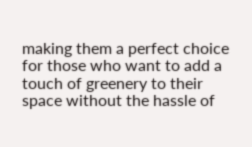making them a perfect choice for those who want to add a touch of greenery to their space without the hassle of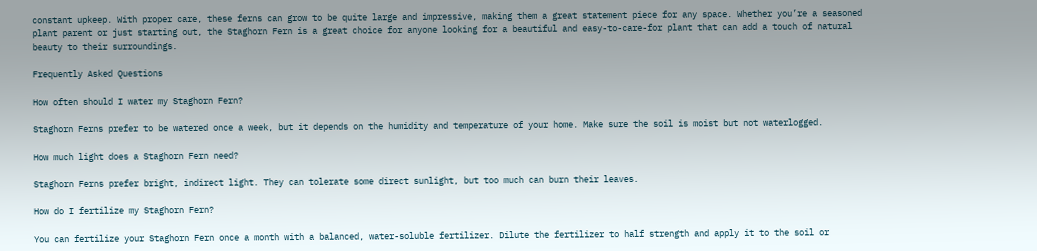constant upkeep. With proper care, these ferns can grow to be quite large and impressive, making them a great statement piece for any space. Whether you’re a seasoned plant parent or just starting out, the Staghorn Fern is a great choice for anyone looking for a beautiful and easy-to-care-for plant that can add a touch of natural beauty to their surroundings.

Frequently Asked Questions

How often should I water my Staghorn Fern?

Staghorn Ferns prefer to be watered once a week, but it depends on the humidity and temperature of your home. Make sure the soil is moist but not waterlogged.

How much light does a Staghorn Fern need?

Staghorn Ferns prefer bright, indirect light. They can tolerate some direct sunlight, but too much can burn their leaves.

How do I fertilize my Staghorn Fern?

You can fertilize your Staghorn Fern once a month with a balanced, water-soluble fertilizer. Dilute the fertilizer to half strength and apply it to the soil or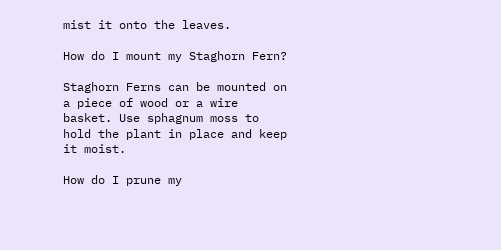mist it onto the leaves.

How do I mount my Staghorn Fern?

Staghorn Ferns can be mounted on a piece of wood or a wire basket. Use sphagnum moss to hold the plant in place and keep it moist.

How do I prune my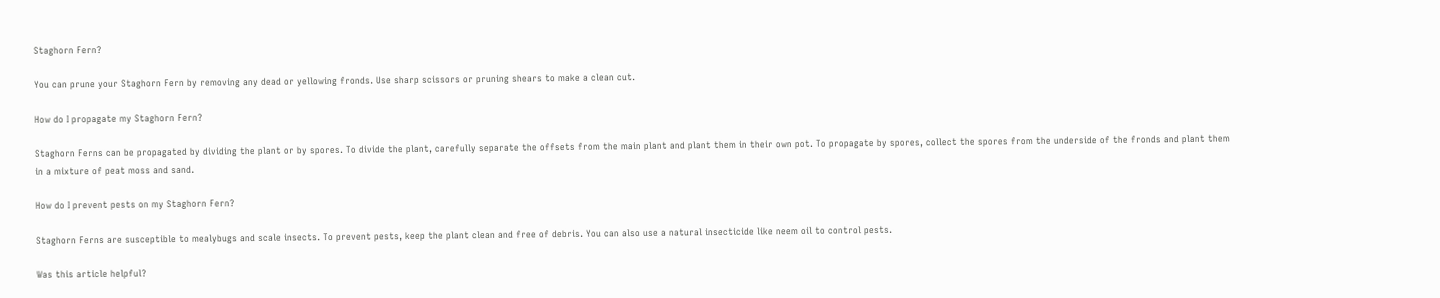Staghorn Fern?

You can prune your Staghorn Fern by removing any dead or yellowing fronds. Use sharp scissors or pruning shears to make a clean cut.

How do I propagate my Staghorn Fern?

Staghorn Ferns can be propagated by dividing the plant or by spores. To divide the plant, carefully separate the offsets from the main plant and plant them in their own pot. To propagate by spores, collect the spores from the underside of the fronds and plant them in a mixture of peat moss and sand.

How do I prevent pests on my Staghorn Fern?

Staghorn Ferns are susceptible to mealybugs and scale insects. To prevent pests, keep the plant clean and free of debris. You can also use a natural insecticide like neem oil to control pests.

Was this article helpful?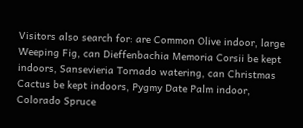Visitors also search for: are Common Olive indoor, large Weeping Fig, can Dieffenbachia Memoria Corsii be kept indoors, Sansevieria Tornado watering, can Christmas Cactus be kept indoors, Pygmy Date Palm indoor, Colorado Spruce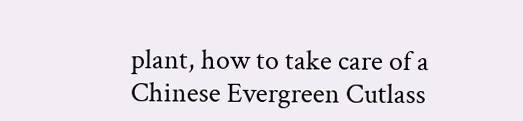plant, how to take care of a Chinese Evergreen Cutlass